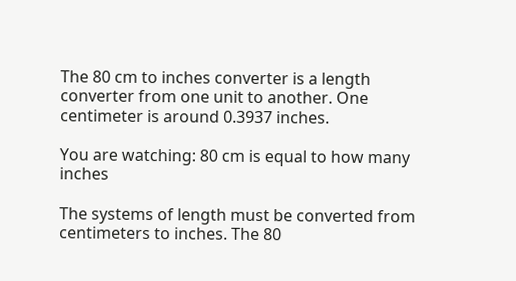The 80 cm to inches converter is a length converter from one unit to another. One centimeter is around 0.3937 inches.

You are watching: 80 cm is equal to how many inches

The systems of length must be converted from centimeters to inches. The 80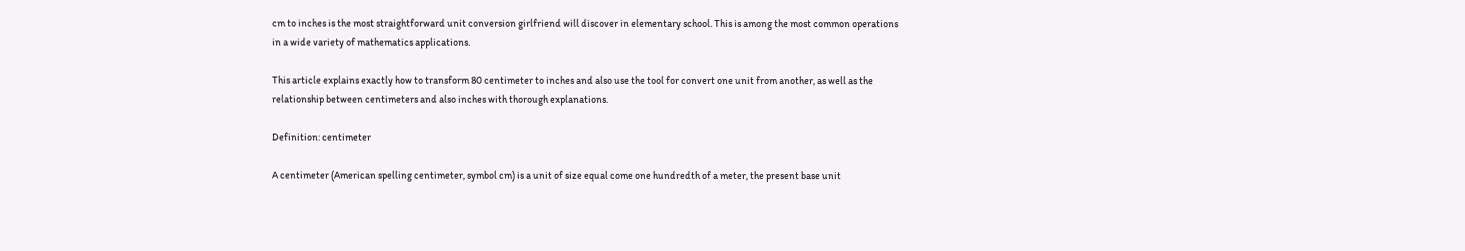cm to inches is the most straightforward unit conversion girlfriend will discover in elementary school. This is among the most common operations in a wide variety of mathematics applications.

This article explains exactly how to transform 80 centimeter to inches and also use the tool for convert one unit from another, as well as the relationship between centimeters and also inches with thorough explanations.

Definition: centimeter

A centimeter (American spelling centimeter, symbol cm) is a unit of size equal come one hundredth of a meter, the present base unit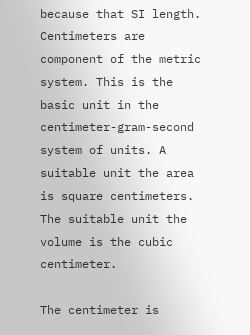because that SI length. Centimeters are component of the metric system. This is the basic unit in the centimeter-gram-second system of units. A suitable unit the area is square centimeters. The suitable unit the volume is the cubic centimeter.

The centimeter is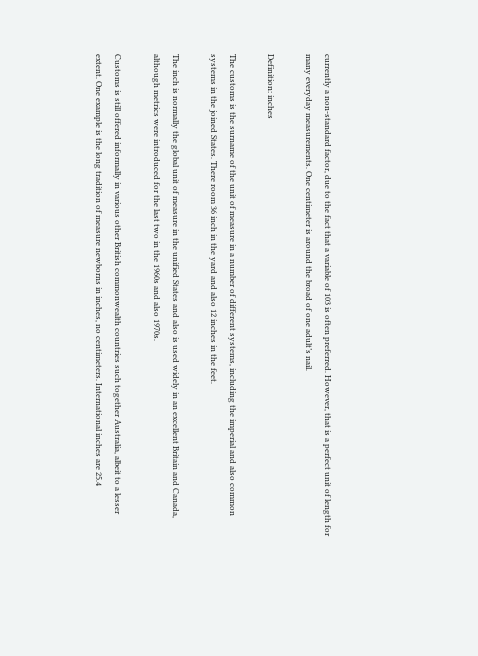currently a non-standard factor, due to the fact that a variable of 103 is often preferred. However, that is a perfect unit of length for many everyday measurements. One centimeter is around the broad of one adult’s nail.

Definition: inches

The customs is the surname of the unit of measure in a number of different systems, including the imperial and also common systems in the joined States. There room 36 inch in the yard and also 12 inches in the feet.

The inch is normally the global unit of measure in the unified States and also is used widely in an excellent Britain and Canada, although metrics were introduced for the last two in the 1960s and also 1970s.

Customs is still offered informally in various other British commonwealth countries such together Australia, albeit to a lesser extent. One example is the long tradition of measure newborns in inches, no centimeters. International inches are 25.4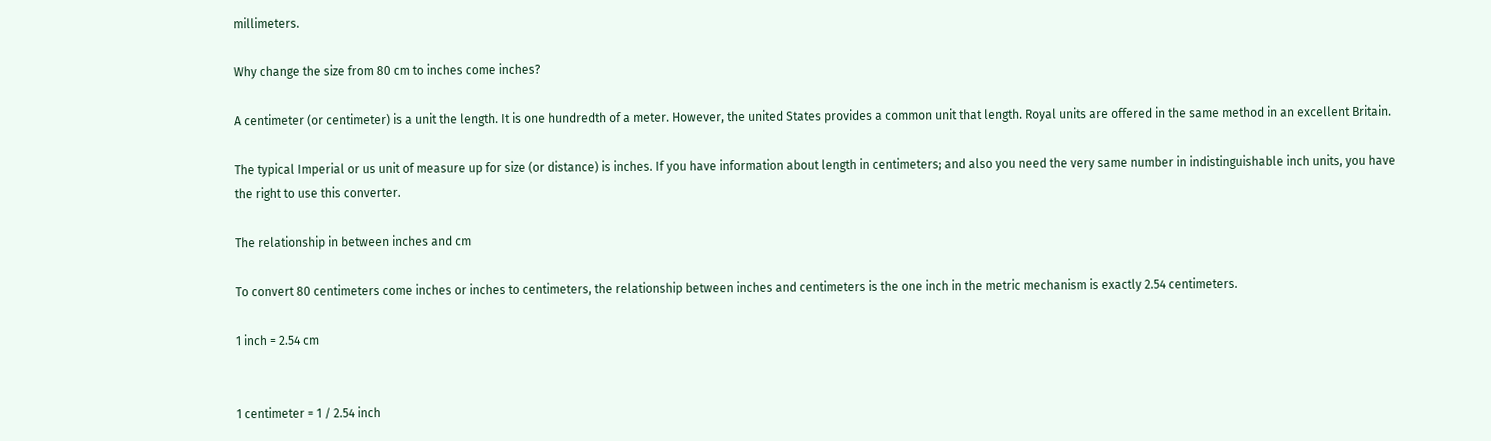millimeters.

Why change the size from 80 cm to inches come inches?

A centimeter (or centimeter) is a unit the length. It is one hundredth of a meter. However, the united States provides a common unit that length. Royal units are offered in the same method in an excellent Britain.

The typical Imperial or us unit of measure up for size (or distance) is inches. If you have information about length in centimeters; and also you need the very same number in indistinguishable inch units, you have the right to use this converter.

The relationship in between inches and cm

To convert 80 centimeters come inches or inches to centimeters, the relationship between inches and centimeters is the one inch in the metric mechanism is exactly 2.54 centimeters.

1 inch = 2.54 cm


1 centimeter = 1 / 2.54 inch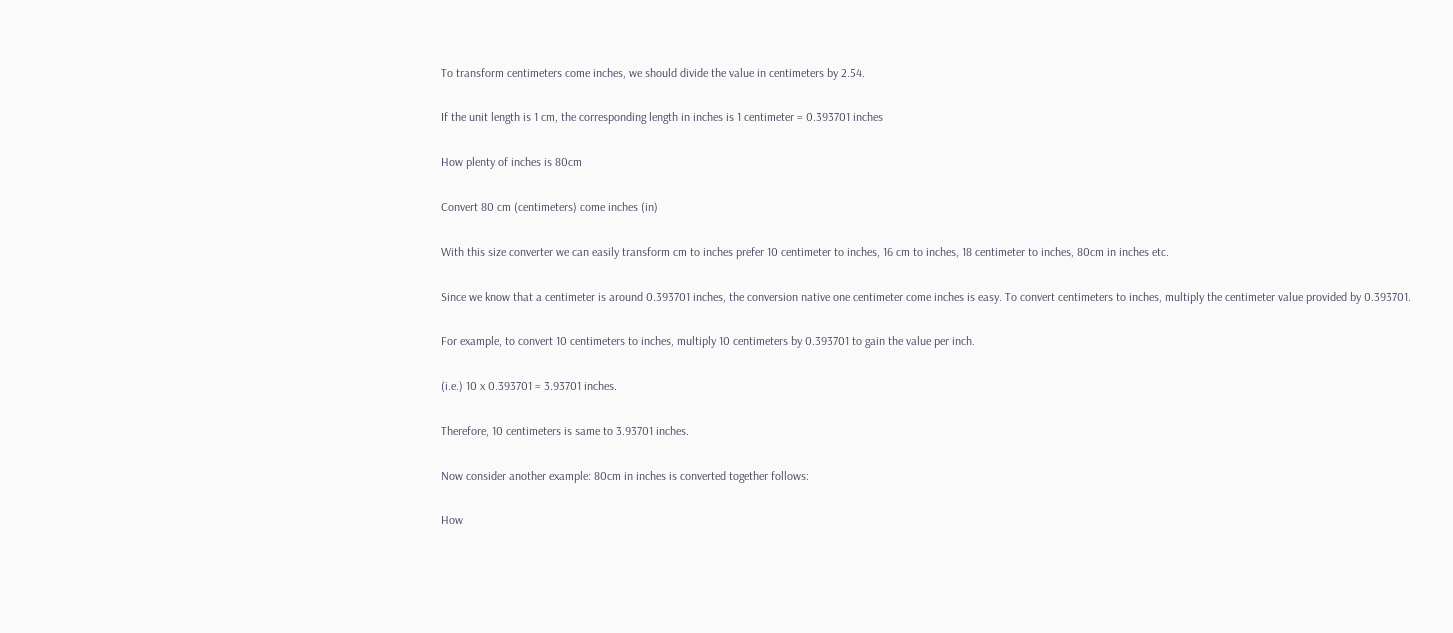To transform centimeters come inches, we should divide the value in centimeters by 2.54.

If the unit length is 1 cm, the corresponding length in inches is 1 centimeter = 0.393701 inches

How plenty of inches is 80cm

Convert 80 cm (centimeters) come inches (in)

With this size converter we can easily transform cm to inches prefer 10 centimeter to inches, 16 cm to inches, 18 centimeter to inches, 80cm in inches etc.

Since we know that a centimeter is around 0.393701 inches, the conversion native one centimeter come inches is easy. To convert centimeters to inches, multiply the centimeter value provided by 0.393701.

For example, to convert 10 centimeters to inches, multiply 10 centimeters by 0.393701 to gain the value per inch.

(i.e.) 10 x 0.393701 = 3.93701 inches.

Therefore, 10 centimeters is same to 3.93701 inches.

Now consider another example: 80cm in inches is converted together follows:

How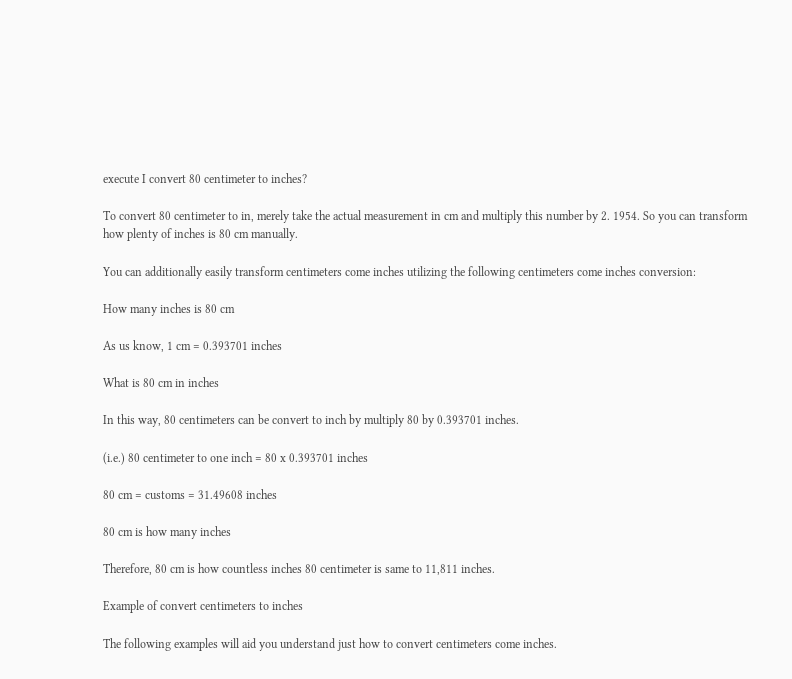execute I convert 80 centimeter to inches?

To convert 80 centimeter to in, merely take the actual measurement in cm and multiply this number by 2. 1954. So you can transform how plenty of inches is 80 cm manually.

You can additionally easily transform centimeters come inches utilizing the following centimeters come inches conversion:

How many inches is 80 cm

As us know, 1 cm = 0.393701 inches

What is 80 cm in inches

In this way, 80 centimeters can be convert to inch by multiply 80 by 0.393701 inches.

(i.e.) 80 centimeter to one inch = 80 x 0.393701 inches

80 cm = customs = 31.49608 inches

80 cm is how many inches

Therefore, 80 cm is how countless inches 80 centimeter is same to 11,811 inches.

Example of convert centimeters to inches

The following examples will aid you understand just how to convert centimeters come inches.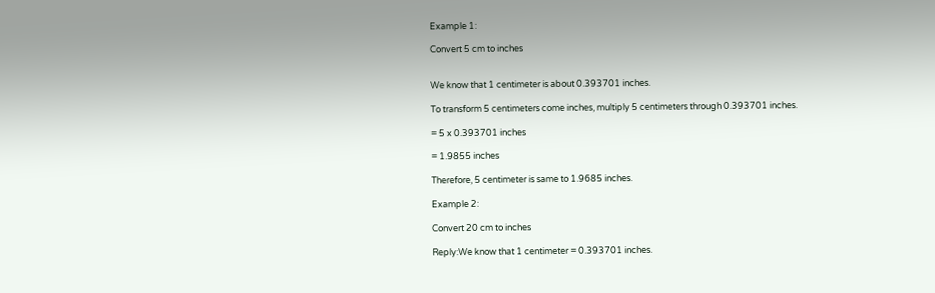Example 1:

Convert 5 cm to inches


We know that 1 centimeter is about 0.393701 inches.

To transform 5 centimeters come inches, multiply 5 centimeters through 0.393701 inches.

= 5 x 0.393701 inches

= 1.9855 inches

Therefore, 5 centimeter is same to 1.9685 inches.

Example 2:

Convert 20 cm to inches

Reply:We know that 1 centimeter = 0.393701 inches.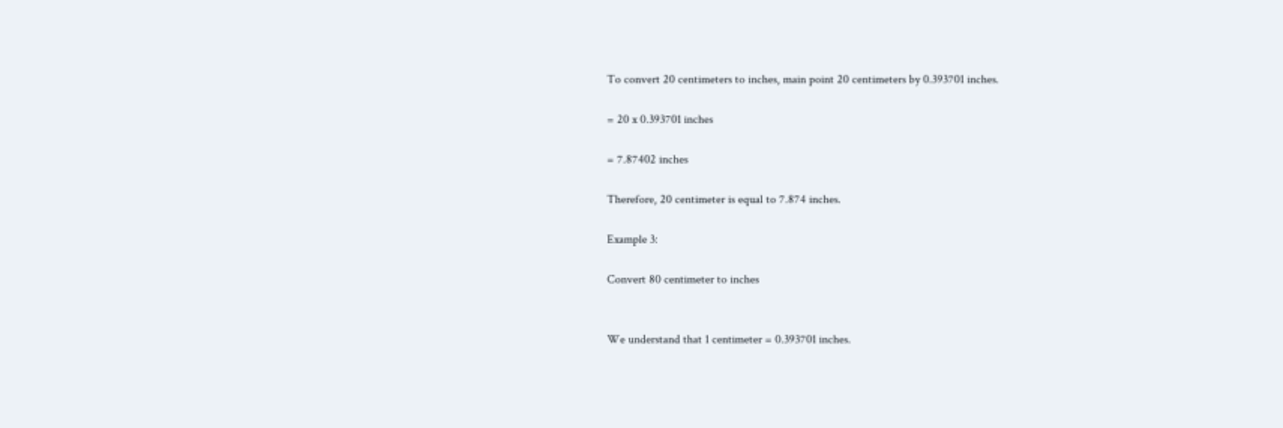To convert 20 centimeters to inches, main point 20 centimeters by 0.393701 inches.

= 20 x 0.393701 inches

= 7.87402 inches

Therefore, 20 centimeter is equal to 7.874 inches.

Example 3:

Convert 80 centimeter to inches


We understand that 1 centimeter = 0.393701 inches.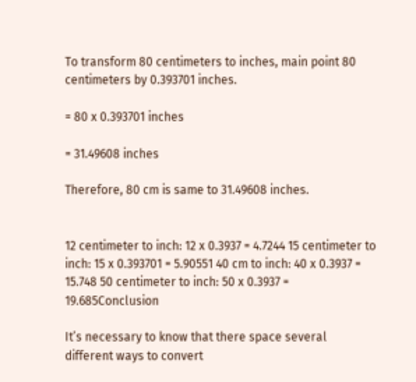To transform 80 centimeters to inches, main point 80 centimeters by 0.393701 inches.

= 80 x 0.393701 inches

= 31.49608 inches

Therefore, 80 cm is same to 31.49608 inches.


12 centimeter to inch: 12 x 0.3937 = 4.7244 15 centimeter to inch: 15 x 0.393701 = 5.90551 40 cm to inch: 40 x 0.3937 = 15.748 50 centimeter to inch: 50 x 0.3937 = 19.685Conclusion

It’s necessary to know that there space several different ways to convert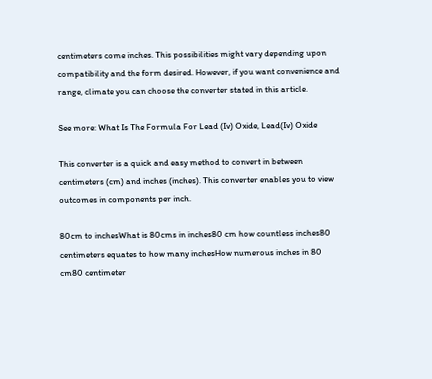centimeters come inches. This possibilities might vary depending upon compatibility and the form desired. However, if you want convenience and range, climate you can choose the converter stated in this article.

See more: What Is The Formula For Lead (Iv) Oxide, Lead(Iv) Oxide

This converter is a quick and easy method to convert in between centimeters (cm) and inches (inches). This converter enables you to view outcomes in components per inch.

80cm to inchesWhat is 80cms in inches80 cm how countless inches80 centimeters equates to how many inchesHow numerous inches in 80 cm80 centimeter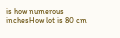is how numerous inchesHow lot is 80 cm